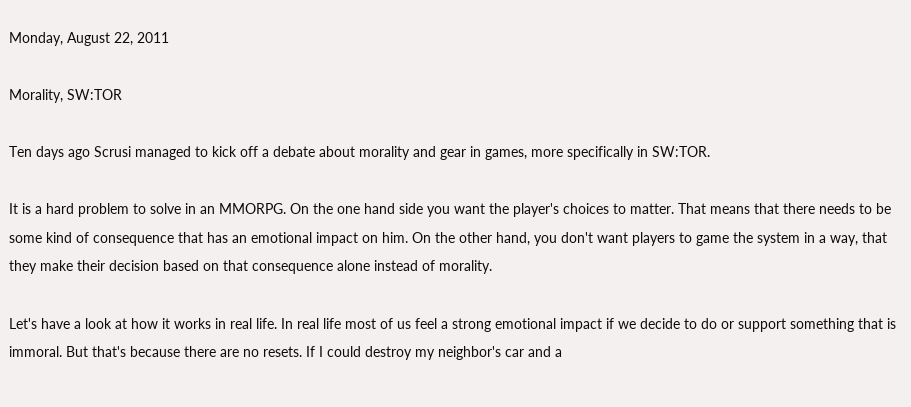Monday, August 22, 2011

Morality, SW:TOR

Ten days ago Scrusi managed to kick off a debate about morality and gear in games, more specifically in SW:TOR.

It is a hard problem to solve in an MMORPG. On the one hand side you want the player's choices to matter. That means that there needs to be some kind of consequence that has an emotional impact on him. On the other hand, you don't want players to game the system in a way, that they make their decision based on that consequence alone instead of morality.

Let's have a look at how it works in real life. In real life most of us feel a strong emotional impact if we decide to do or support something that is immoral. But that's because there are no resets. If I could destroy my neighbor's car and a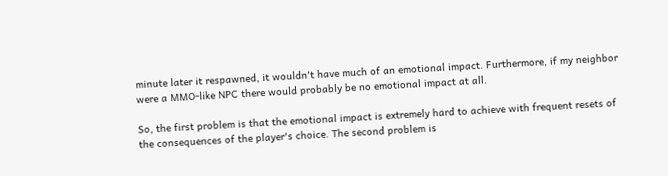minute later it respawned, it wouldn't have much of an emotional impact. Furthermore, if my neighbor were a MMO-like NPC there would probably be no emotional impact at all.

So, the first problem is that the emotional impact is extremely hard to achieve with frequent resets of the consequences of the player's choice. The second problem is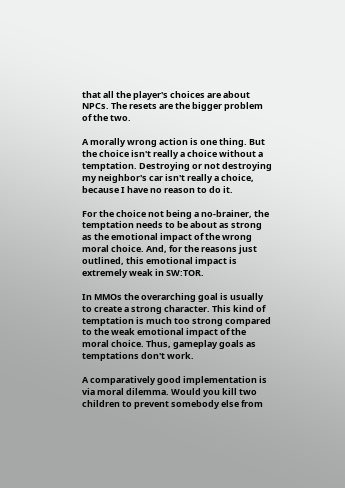that all the player's choices are about NPCs. The resets are the bigger problem of the two.

A morally wrong action is one thing. But the choice isn't really a choice without a temptation. Destroying or not destroying my neighbor's car isn't really a choice, because I have no reason to do it.

For the choice not being a no-brainer, the temptation needs to be about as strong as the emotional impact of the wrong moral choice. And, for the reasons just outlined, this emotional impact is extremely weak in SW:TOR.

In MMOs the overarching goal is usually to create a strong character. This kind of temptation is much too strong compared to the weak emotional impact of the moral choice. Thus, gameplay goals as temptations don't work.

A comparatively good implementation is via moral dilemma. Would you kill two children to prevent somebody else from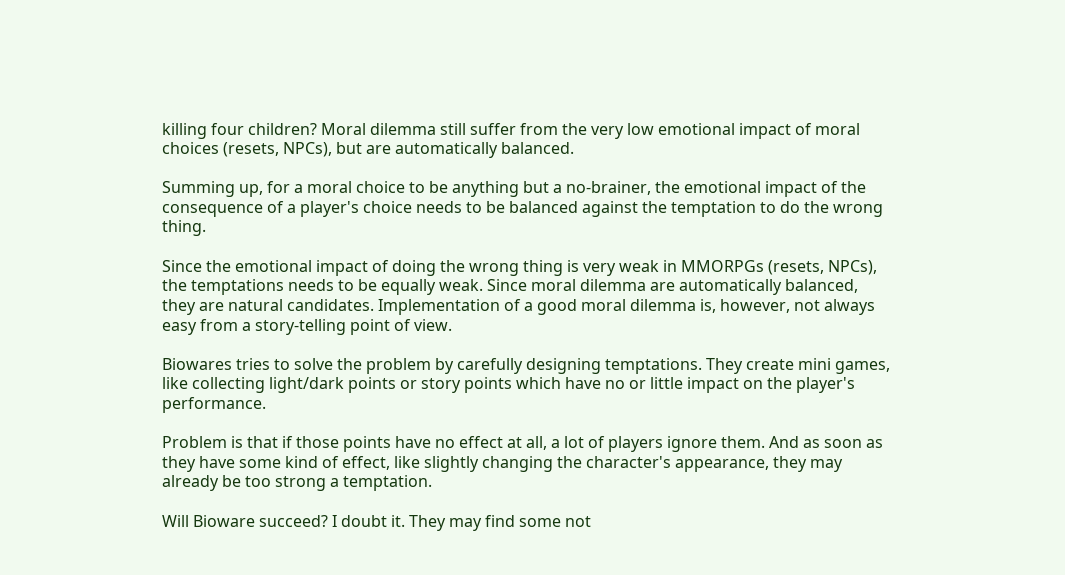killing four children? Moral dilemma still suffer from the very low emotional impact of moral choices (resets, NPCs), but are automatically balanced.

Summing up, for a moral choice to be anything but a no-brainer, the emotional impact of the consequence of a player's choice needs to be balanced against the temptation to do the wrong thing.

Since the emotional impact of doing the wrong thing is very weak in MMORPGs (resets, NPCs), the temptations needs to be equally weak. Since moral dilemma are automatically balanced, they are natural candidates. Implementation of a good moral dilemma is, however, not always easy from a story-telling point of view.

Biowares tries to solve the problem by carefully designing temptations. They create mini games, like collecting light/dark points or story points which have no or little impact on the player's performance.

Problem is that if those points have no effect at all, a lot of players ignore them. And as soon as they have some kind of effect, like slightly changing the character's appearance, they may already be too strong a temptation.

Will Bioware succeed? I doubt it. They may find some not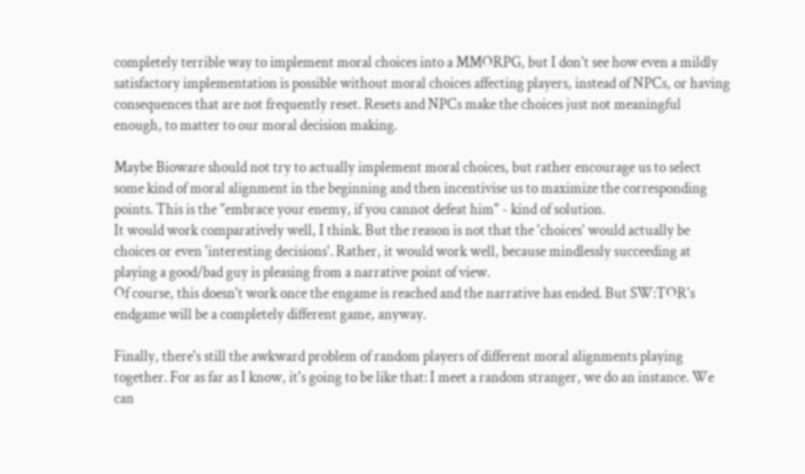completely terrible way to implement moral choices into a MMORPG, but I don't see how even a mildly satisfactory implementation is possible without moral choices affecting players, instead of NPCs, or having consequences that are not frequently reset. Resets and NPCs make the choices just not meaningful enough, to matter to our moral decision making.

Maybe Bioware should not try to actually implement moral choices, but rather encourage us to select some kind of moral alignment in the beginning and then incentivise us to maximize the corresponding points. This is the "embrace your enemy, if you cannot defeat him" - kind of solution.
It would work comparatively well, I think. But the reason is not that the 'choices' would actually be choices or even 'interesting decisions'. Rather, it would work well, because mindlessly succeeding at playing a good/bad guy is pleasing from a narrative point of view.
Of course, this doesn't work once the engame is reached and the narrative has ended. But SW:TOR's endgame will be a completely different game, anyway.

Finally, there's still the awkward problem of random players of different moral alignments playing together. For as far as I know, it's going to be like that: I meet a random stranger, we do an instance. We can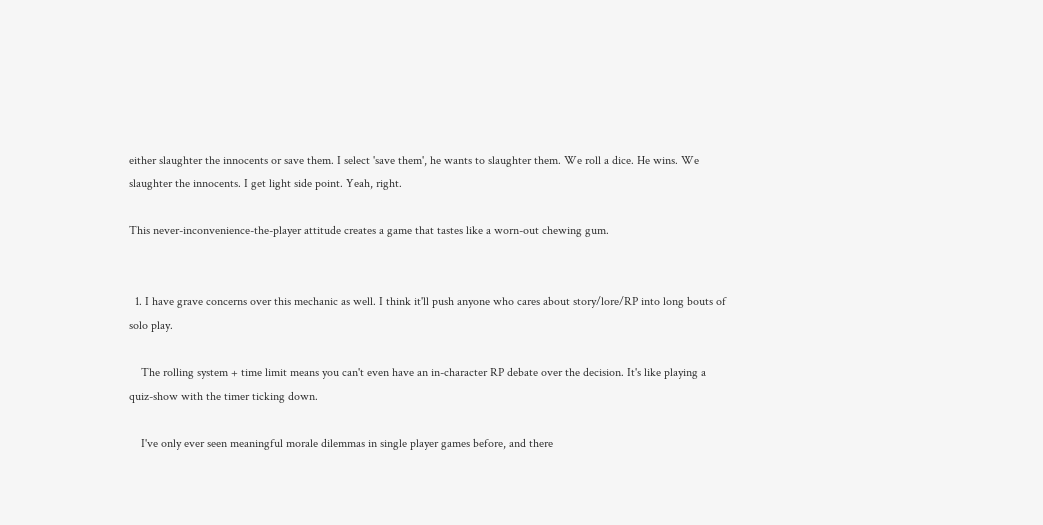either slaughter the innocents or save them. I select 'save them', he wants to slaughter them. We roll a dice. He wins. We slaughter the innocents. I get light side point. Yeah, right.

This never-inconvenience-the-player attitude creates a game that tastes like a worn-out chewing gum.


  1. I have grave concerns over this mechanic as well. I think it'll push anyone who cares about story/lore/RP into long bouts of solo play.

    The rolling system + time limit means you can't even have an in-character RP debate over the decision. It's like playing a quiz-show with the timer ticking down.

    I've only ever seen meaningful morale dilemmas in single player games before, and there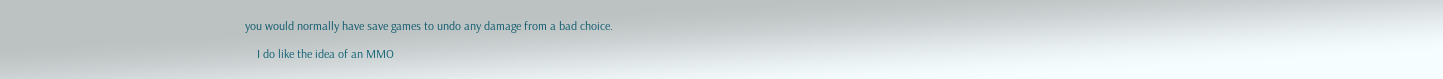you would normally have save games to undo any damage from a bad choice.

    I do like the idea of an MMO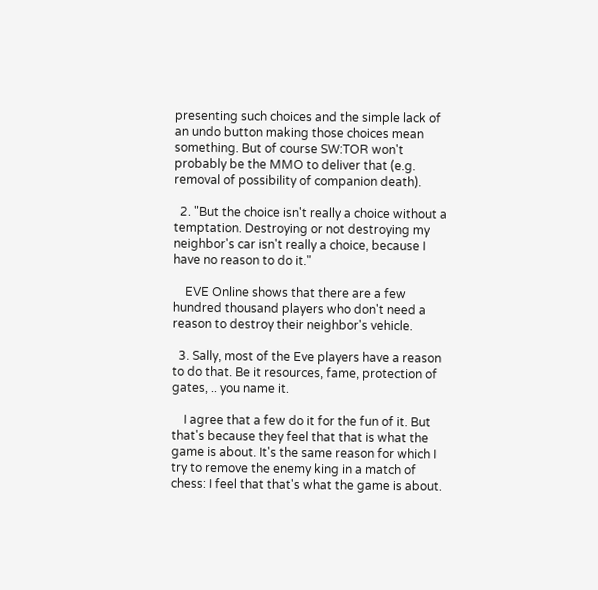presenting such choices and the simple lack of an undo button making those choices mean something. But of course SW:TOR won't probably be the MMO to deliver that (e.g. removal of possibility of companion death).

  2. "But the choice isn't really a choice without a temptation. Destroying or not destroying my neighbor's car isn't really a choice, because I have no reason to do it."

    EVE Online shows that there are a few hundred thousand players who don't need a reason to destroy their neighbor's vehicle.

  3. Sally, most of the Eve players have a reason to do that. Be it resources, fame, protection of gates, .. you name it.

    I agree that a few do it for the fun of it. But that's because they feel that that is what the game is about. It's the same reason for which I try to remove the enemy king in a match of chess: I feel that that's what the game is about.